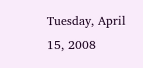Tuesday, April 15, 2008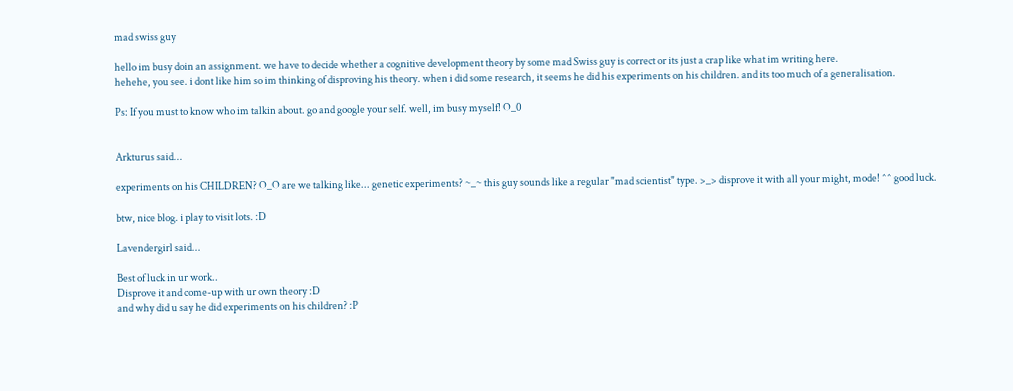mad swiss guy

hello im busy doin an assignment. we have to decide whether a cognitive development theory by some mad Swiss guy is correct or its just a crap like what im writing here.
hehehe, you see. i dont like him so im thinking of disproving his theory. when i did some research, it seems he did his experiments on his children. and its too much of a generalisation.

Ps: If you must to know who im talkin about. go and google your self. well, im busy myself! O_0


Arkturus said...

experiments on his CHILDREN? O_O are we talking like... genetic experiments? ~_~ this guy sounds like a regular "mad scientist" type. >_> disprove it with all your might, mode! ^^ good luck.

btw, nice blog. i play to visit lots. :D

Lavendergirl said...

Best of luck in ur work..
Disprove it and come-up with ur own theory :D
and why did u say he did experiments on his children? :P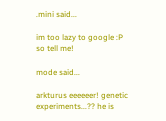.mini said...

im too lazy to google :P
so tell me!

mode said...

arkturus eeeeeer! genetic experiments...?? he is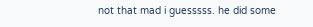not that mad i guesssss. he did some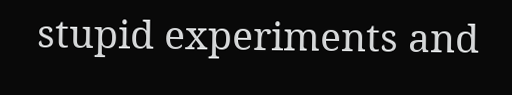stupid experiments and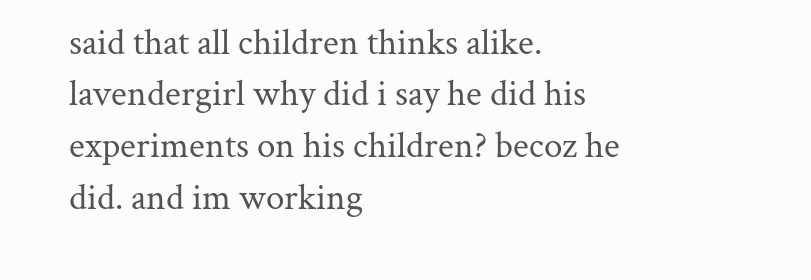said that all children thinks alike.
lavendergirl why did i say he did his experiments on his children? becoz he did. and im working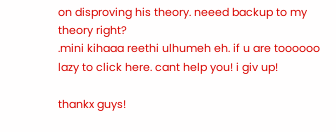on disproving his theory. neeed backup to my theory right?
.mini kihaaa reethi ulhumeh eh. if u are toooooo lazy to click here. cant help you! i giv up!

thankx guys!